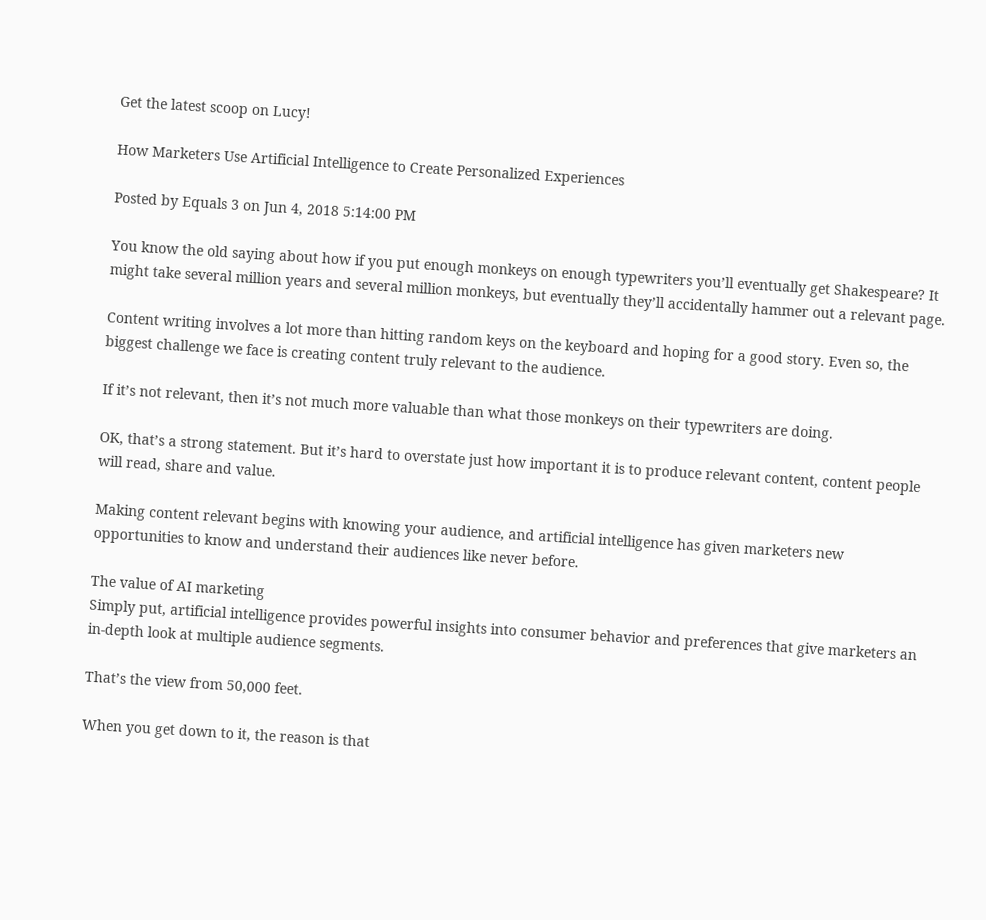Get the latest scoop on Lucy!

How Marketers Use Artificial Intelligence to Create Personalized Experiences

Posted by Equals 3 on Jun 4, 2018 5:14:00 PM

You know the old saying about how if you put enough monkeys on enough typewriters you’ll eventually get Shakespeare? It might take several million years and several million monkeys, but eventually they’ll accidentally hammer out a relevant page.

Content writing involves a lot more than hitting random keys on the keyboard and hoping for a good story. Even so, the biggest challenge we face is creating content truly relevant to the audience.

If it’s not relevant, then it’s not much more valuable than what those monkeys on their typewriters are doing.

OK, that’s a strong statement. But it’s hard to overstate just how important it is to produce relevant content, content people will read, share and value.

Making content relevant begins with knowing your audience, and artificial intelligence has given marketers new opportunities to know and understand their audiences like never before.

The value of AI marketing
Simply put, artificial intelligence provides powerful insights into consumer behavior and preferences that give marketers an in-depth look at multiple audience segments.

That’s the view from 50,000 feet.

When you get down to it, the reason is that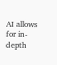AI allows for in-depth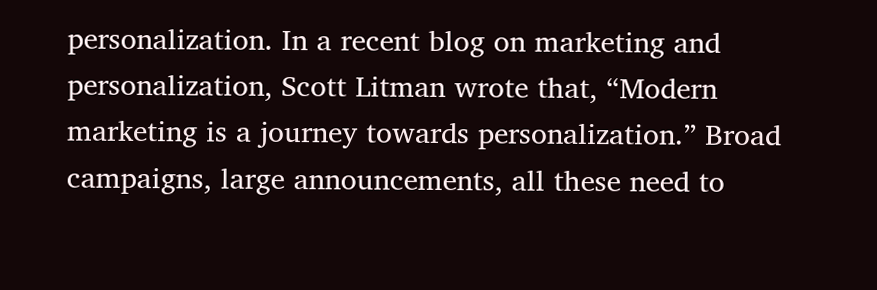personalization. In a recent blog on marketing and personalization, Scott Litman wrote that, “Modern marketing is a journey towards personalization.” Broad campaigns, large announcements, all these need to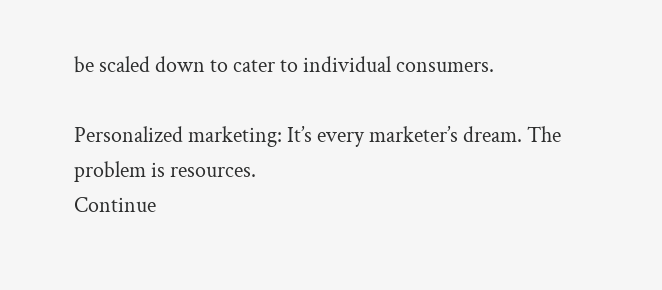be scaled down to cater to individual consumers.

Personalized marketing: It’s every marketer’s dream. The problem is resources.
Continue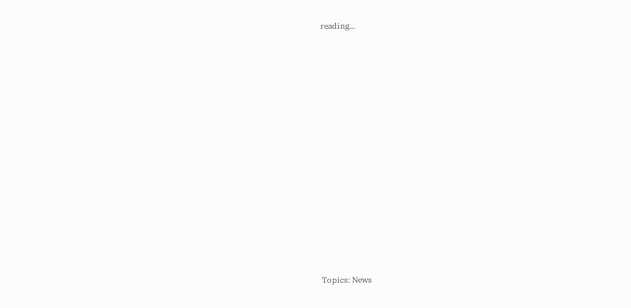reading...













Topics: News